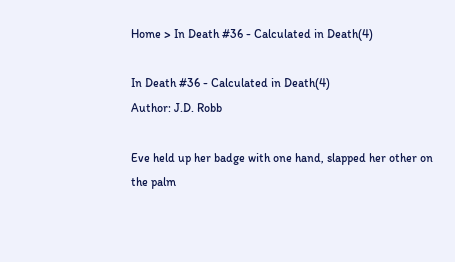Home > In Death #36 - Calculated in Death(4)

In Death #36 - Calculated in Death(4)
Author: J.D. Robb

Eve held up her badge with one hand, slapped her other on the palm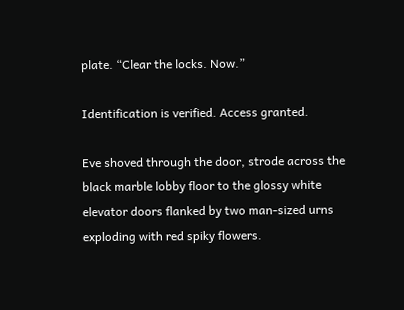plate. “Clear the locks. Now.”

Identification is verified. Access granted.

Eve shoved through the door, strode across the black marble lobby floor to the glossy white elevator doors flanked by two man-sized urns exploding with red spiky flowers.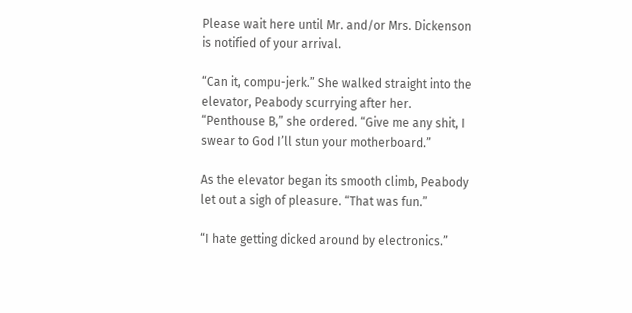Please wait here until Mr. and/or Mrs. Dickenson is notified of your arrival.

“Can it, compu-jerk.” She walked straight into the elevator, Peabody scurrying after her. “Penthouse B,” she ordered. “Give me any shit, I swear to God I’ll stun your motherboard.”

As the elevator began its smooth climb, Peabody let out a sigh of pleasure. “That was fun.”

“I hate getting dicked around by electronics.”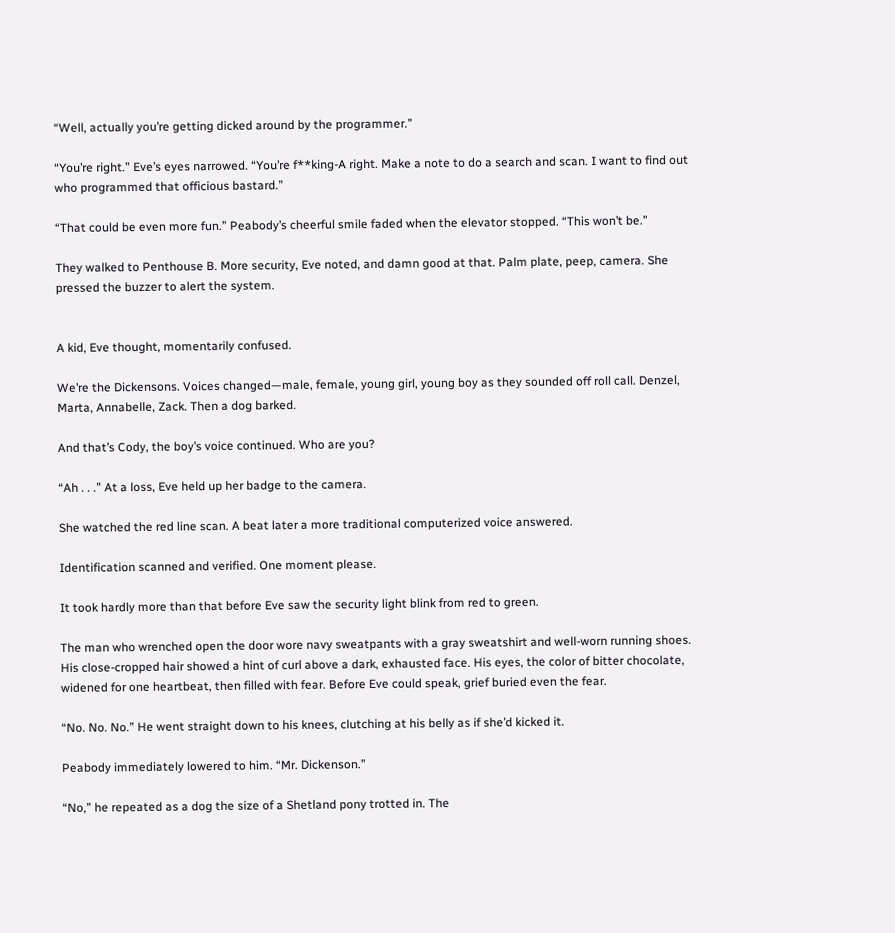“Well, actually you’re getting dicked around by the programmer.”

“You’re right.” Eve’s eyes narrowed. “You’re f**king-A right. Make a note to do a search and scan. I want to find out who programmed that officious bastard.”

“That could be even more fun.” Peabody’s cheerful smile faded when the elevator stopped. “This won’t be.”

They walked to Penthouse B. More security, Eve noted, and damn good at that. Palm plate, peep, camera. She pressed the buzzer to alert the system.


A kid, Eve thought, momentarily confused.

We’re the Dickensons. Voices changed—male, female, young girl, young boy as they sounded off roll call. Denzel, Marta, Annabelle, Zack. Then a dog barked.

And that’s Cody, the boy’s voice continued. Who are you?

“Ah . . .” At a loss, Eve held up her badge to the camera.

She watched the red line scan. A beat later a more traditional computerized voice answered.

Identification scanned and verified. One moment please.

It took hardly more than that before Eve saw the security light blink from red to green.

The man who wrenched open the door wore navy sweatpants with a gray sweatshirt and well-worn running shoes. His close-cropped hair showed a hint of curl above a dark, exhausted face. His eyes, the color of bitter chocolate, widened for one heartbeat, then filled with fear. Before Eve could speak, grief buried even the fear.

“No. No. No.” He went straight down to his knees, clutching at his belly as if she’d kicked it.

Peabody immediately lowered to him. “Mr. Dickenson.”

“No,” he repeated as a dog the size of a Shetland pony trotted in. The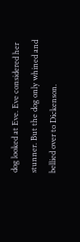dog looked at Eve. Eve considered her stunner. But the dog only whined and bellied over to Dickenson.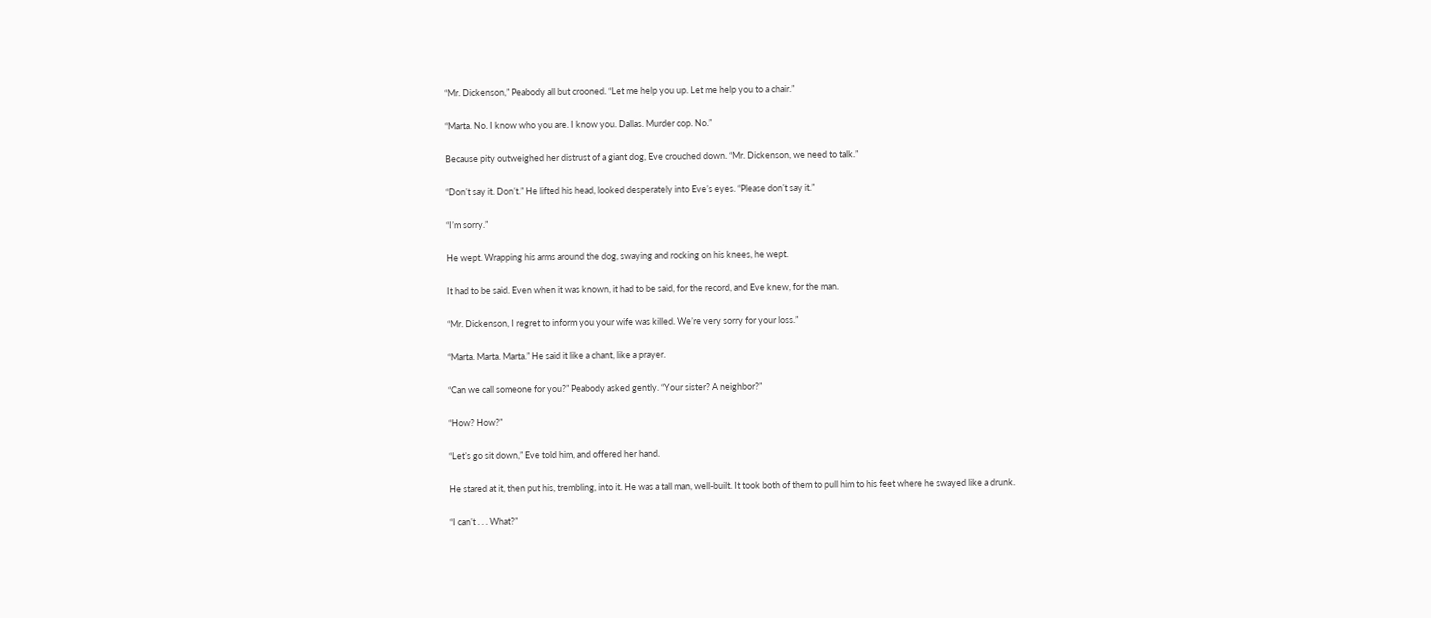“Mr. Dickenson,” Peabody all but crooned. “Let me help you up. Let me help you to a chair.”

“Marta. No. I know who you are. I know you. Dallas. Murder cop. No.”

Because pity outweighed her distrust of a giant dog, Eve crouched down. “Mr. Dickenson, we need to talk.”

“Don’t say it. Don’t.” He lifted his head, looked desperately into Eve’s eyes. “Please don’t say it.”

“I’m sorry.”

He wept. Wrapping his arms around the dog, swaying and rocking on his knees, he wept.

It had to be said. Even when it was known, it had to be said, for the record, and Eve knew, for the man.

“Mr. Dickenson, I regret to inform you your wife was killed. We’re very sorry for your loss.”

“Marta. Marta. Marta.” He said it like a chant, like a prayer.

“Can we call someone for you?” Peabody asked gently. “Your sister? A neighbor?”

“How? How?”

“Let’s go sit down,” Eve told him, and offered her hand.

He stared at it, then put his, trembling, into it. He was a tall man, well-built. It took both of them to pull him to his feet where he swayed like a drunk.

“I can’t . . . What?”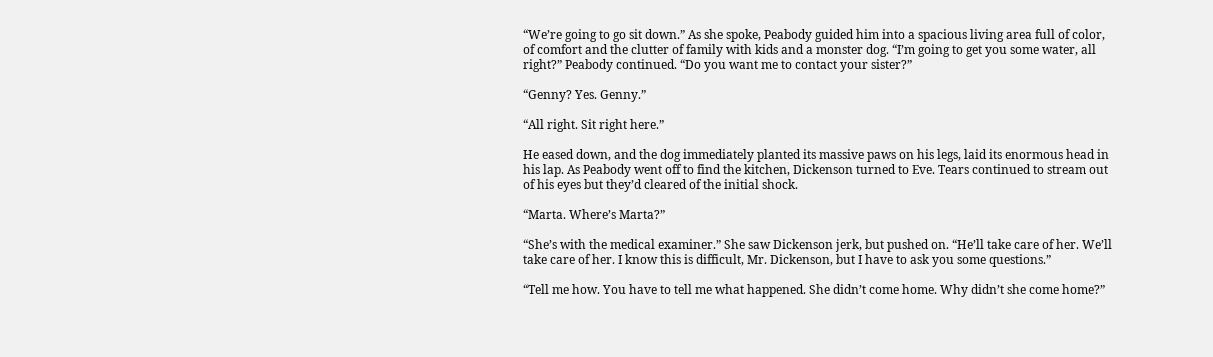“We’re going to go sit down.” As she spoke, Peabody guided him into a spacious living area full of color, of comfort and the clutter of family with kids and a monster dog. “I’m going to get you some water, all right?” Peabody continued. “Do you want me to contact your sister?”

“Genny? Yes. Genny.”

“All right. Sit right here.”

He eased down, and the dog immediately planted its massive paws on his legs, laid its enormous head in his lap. As Peabody went off to find the kitchen, Dickenson turned to Eve. Tears continued to stream out of his eyes but they’d cleared of the initial shock.

“Marta. Where’s Marta?”

“She’s with the medical examiner.” She saw Dickenson jerk, but pushed on. “He’ll take care of her. We’ll take care of her. I know this is difficult, Mr. Dickenson, but I have to ask you some questions.”

“Tell me how. You have to tell me what happened. She didn’t come home. Why didn’t she come home?”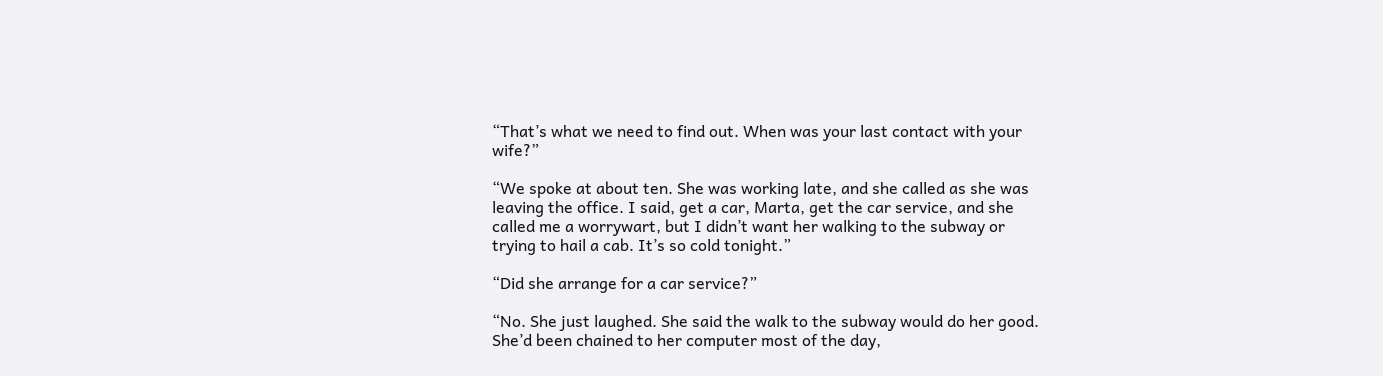“That’s what we need to find out. When was your last contact with your wife?”

“We spoke at about ten. She was working late, and she called as she was leaving the office. I said, get a car, Marta, get the car service, and she called me a worrywart, but I didn’t want her walking to the subway or trying to hail a cab. It’s so cold tonight.”

“Did she arrange for a car service?”

“No. She just laughed. She said the walk to the subway would do her good. She’d been chained to her computer most of the day,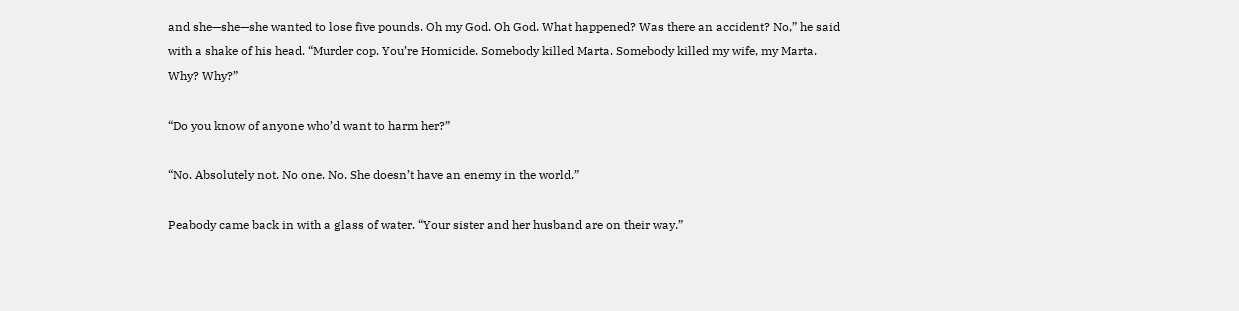and she—she—she wanted to lose five pounds. Oh my God. Oh God. What happened? Was there an accident? No,” he said with a shake of his head. “Murder cop. You’re Homicide. Somebody killed Marta. Somebody killed my wife, my Marta. Why? Why?”

“Do you know of anyone who’d want to harm her?”

“No. Absolutely not. No one. No. She doesn’t have an enemy in the world.”

Peabody came back in with a glass of water. “Your sister and her husband are on their way.”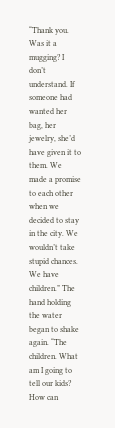“Thank you. Was it a mugging? I don’t understand. If someone had wanted her bag, her jewelry, she’d have given it to them. We made a promise to each other when we decided to stay in the city. We wouldn’t take stupid chances. We have children.” The hand holding the water began to shake again. “The children. What am I going to tell our kids? How can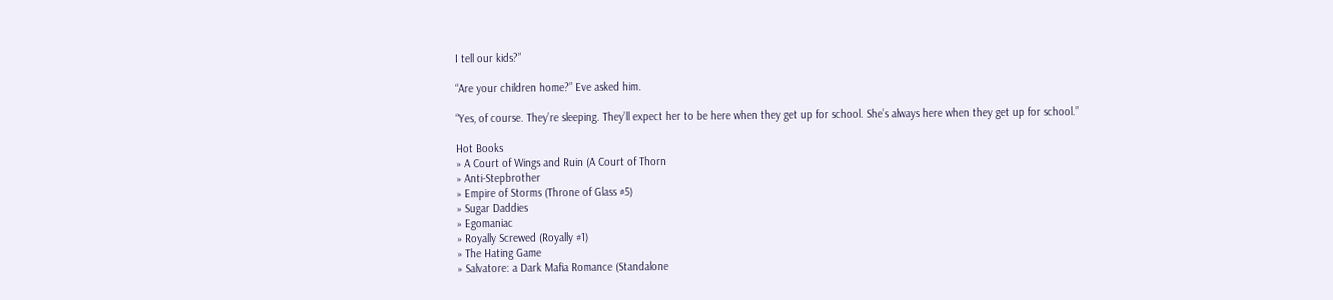I tell our kids?”

“Are your children home?” Eve asked him.

“Yes, of course. They’re sleeping. They’ll expect her to be here when they get up for school. She’s always here when they get up for school.”

Hot Books
» A Court of Wings and Ruin (A Court of Thorn
» Anti-Stepbrother
» Empire of Storms (Throne of Glass #5)
» Sugar Daddies
» Egomaniac
» Royally Screwed (Royally #1)
» The Hating Game
» Salvatore: a Dark Mafia Romance (Standalone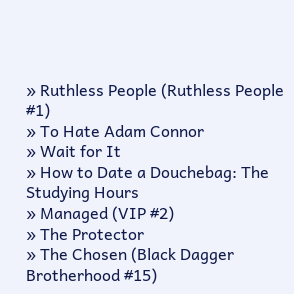» Ruthless People (Ruthless People #1)
» To Hate Adam Connor
» Wait for It
» How to Date a Douchebag: The Studying Hours
» Managed (VIP #2)
» The Protector
» The Chosen (Black Dagger Brotherhood #15)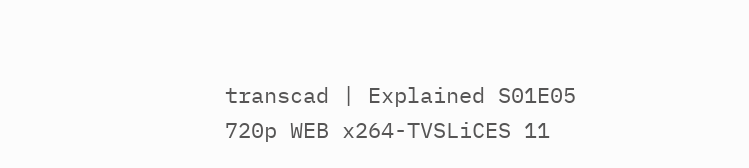transcad | Explained S01E05 720p WEB x264-TVSLiCES 11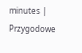minutes | Przygodowe